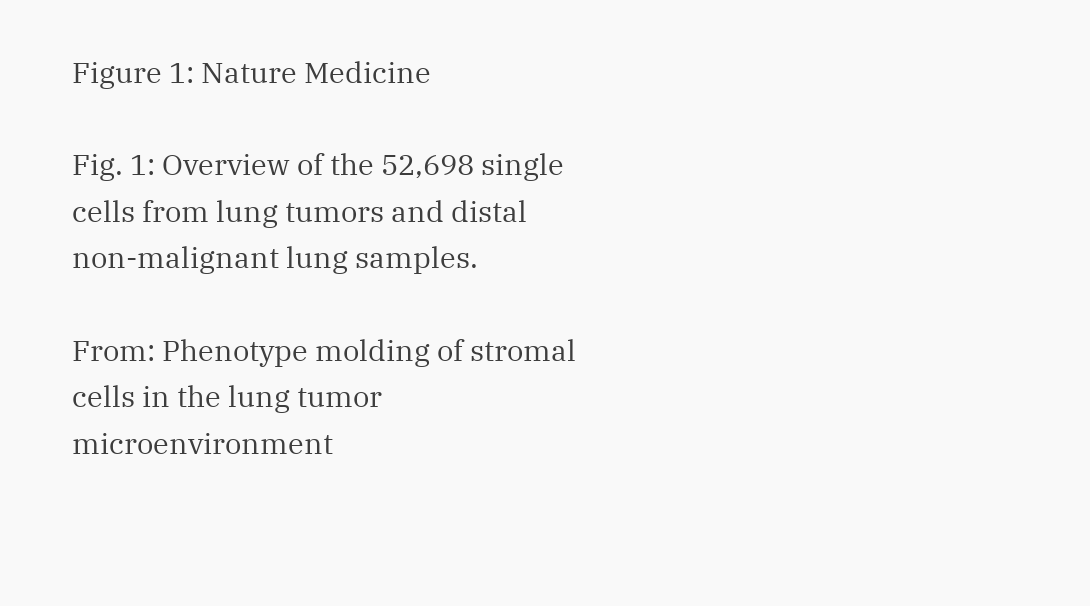Figure 1: Nature Medicine

Fig. 1: Overview of the 52,698 single cells from lung tumors and distal non-malignant lung samples.

From: Phenotype molding of stromal cells in the lung tumor microenvironment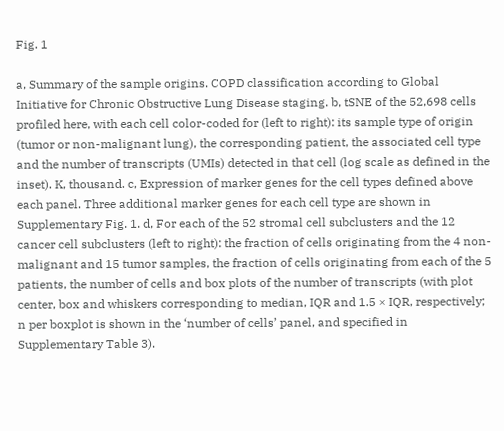Fig. 1

a, Summary of the sample origins. COPD classification according to Global Initiative for Chronic Obstructive Lung Disease staging. b, tSNE of the 52,698 cells profiled here, with each cell color-coded for (left to right): its sample type of origin (tumor or non-malignant lung), the corresponding patient, the associated cell type and the number of transcripts (UMIs) detected in that cell (log scale as defined in the inset). K, thousand. c, Expression of marker genes for the cell types defined above each panel. Three additional marker genes for each cell type are shown in Supplementary Fig. 1. d, For each of the 52 stromal cell subclusters and the 12 cancer cell subclusters (left to right): the fraction of cells originating from the 4 non-malignant and 15 tumor samples, the fraction of cells originating from each of the 5 patients, the number of cells and box plots of the number of transcripts (with plot center, box and whiskers corresponding to median, IQR and 1.5 × IQR, respectively; n per boxplot is shown in the ‘number of cells’ panel, and specified in Supplementary Table 3).